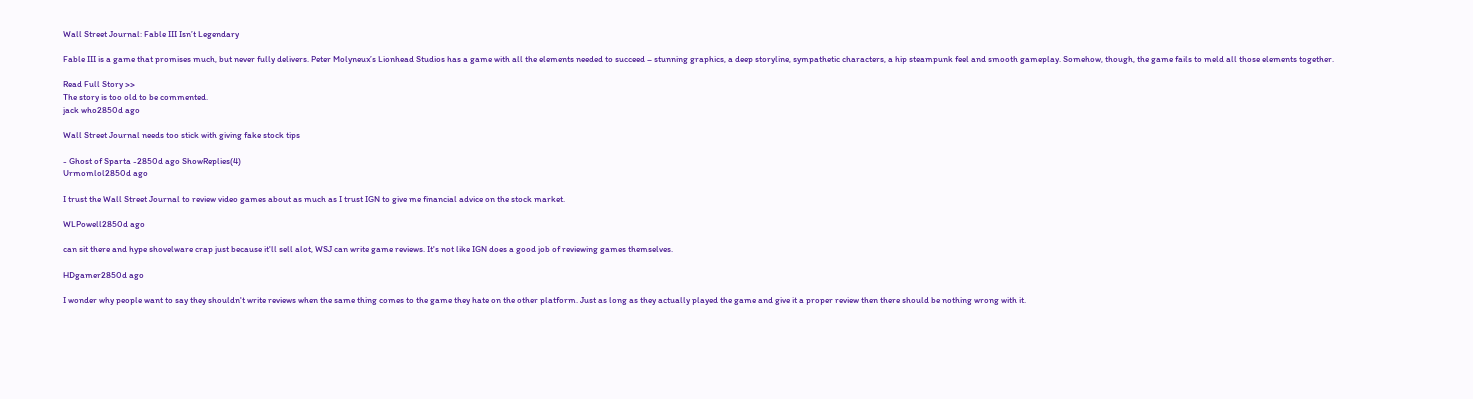Wall Street Journal: Fable III Isn’t Legendary

Fable III is a game that promises much, but never fully delivers. Peter Molyneux’s Lionhead Studios has a game with all the elements needed to succeed – stunning graphics, a deep storyline, sympathetic characters, a hip steampunk feel and smooth gameplay. Somehow, though, the game fails to meld all those elements together.

Read Full Story >>
The story is too old to be commented.
jack who2850d ago

Wall Street Journal needs too stick with giving fake stock tips

- Ghost of Sparta -2850d ago ShowReplies(4)
Urmomlol2850d ago

I trust the Wall Street Journal to review video games about as much as I trust IGN to give me financial advice on the stock market.

WLPowell2850d ago

can sit there and hype shovelware crap just because it'll sell alot, WSJ can write game reviews. It's not like IGN does a good job of reviewing games themselves.

HDgamer2850d ago

I wonder why people want to say they shouldn't write reviews when the same thing comes to the game they hate on the other platform. Just as long as they actually played the game and give it a proper review then there should be nothing wrong with it.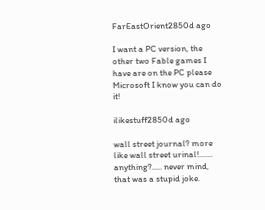FarEastOrient2850d ago

I want a PC version, the other two Fable games I have are on the PC please Microsoft I know you can do it!

ilikestuff2850d ago

wall street journal? more like wall street urinal!....... anything?..... never mind, that was a stupid joke.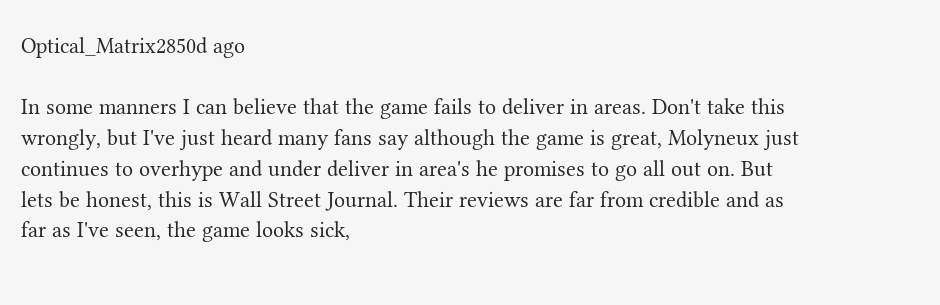Optical_Matrix2850d ago

In some manners I can believe that the game fails to deliver in areas. Don't take this wrongly, but I've just heard many fans say although the game is great, Molyneux just continues to overhype and under deliver in area's he promises to go all out on. But lets be honest, this is Wall Street Journal. Their reviews are far from credible and as far as I've seen, the game looks sick,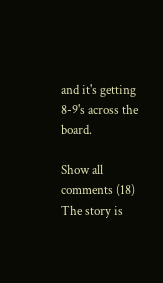and it's getting 8-9's across the board.

Show all comments (18)
The story is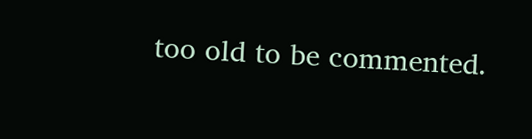too old to be commented.